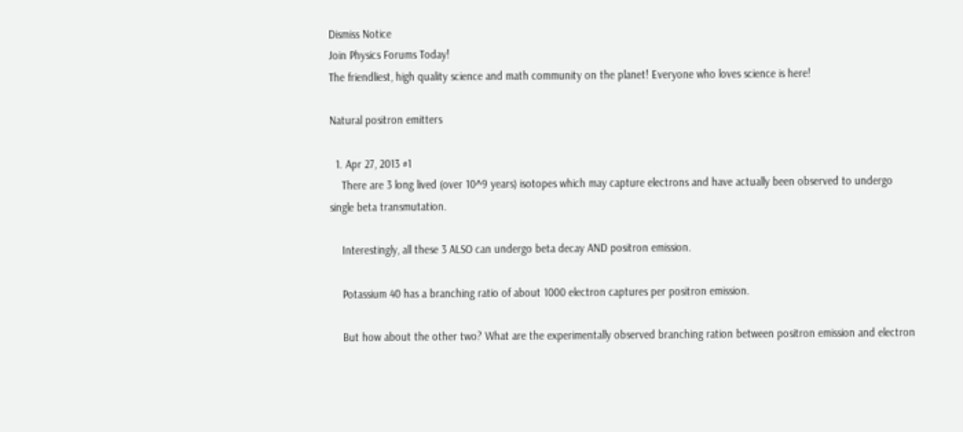Dismiss Notice
Join Physics Forums Today!
The friendliest, high quality science and math community on the planet! Everyone who loves science is here!

Natural positron emitters

  1. Apr 27, 2013 #1
    There are 3 long lived (over 10^9 years) isotopes which may capture electrons and have actually been observed to undergo single beta transmutation.

    Interestingly, all these 3 ALSO can undergo beta decay AND positron emission.

    Potassium 40 has a branching ratio of about 1000 electron captures per positron emission.

    But how about the other two? What are the experimentally observed branching ration between positron emission and electron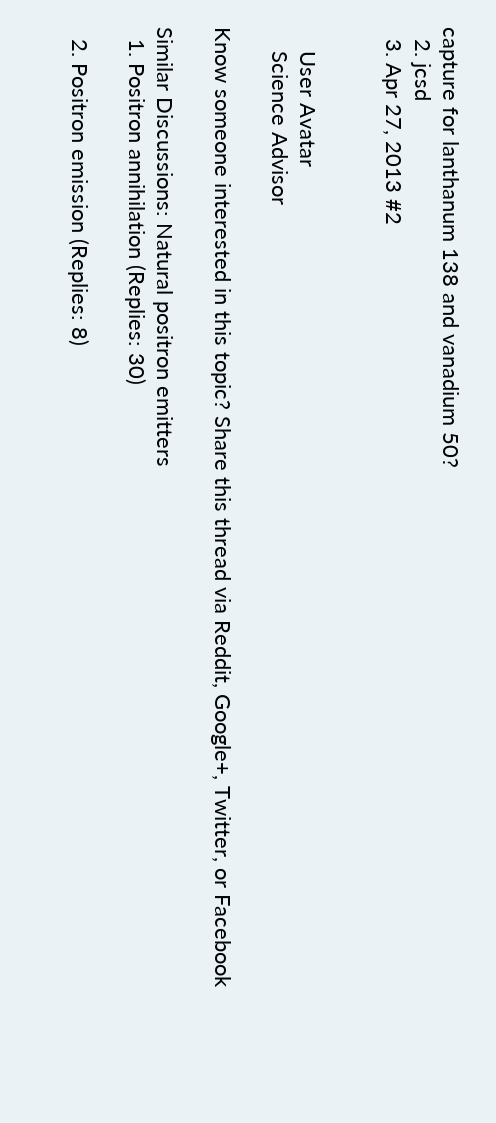capture for lanthanum 138 and vanadium 50?
  2. jcsd
  3. Apr 27, 2013 #2


    User Avatar
    Science Advisor

Know someone interested in this topic? Share this thread via Reddit, Google+, Twitter, or Facebook

Similar Discussions: Natural positron emitters
  1. Positron annihilation (Replies: 30)

  2. Positron emission (Replies: 8)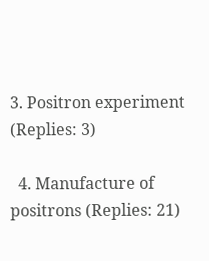3. Positron experiment (Replies: 3)

  4. Manufacture of positrons (Replies: 21)